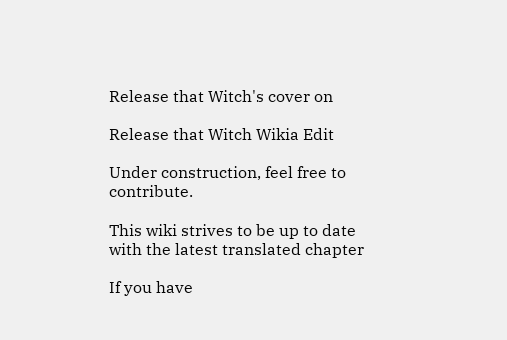Release that Witch's cover on

Release that Witch Wikia Edit

Under construction, feel free to contribute.

This wiki strives to be up to date with the latest translated chapter

If you have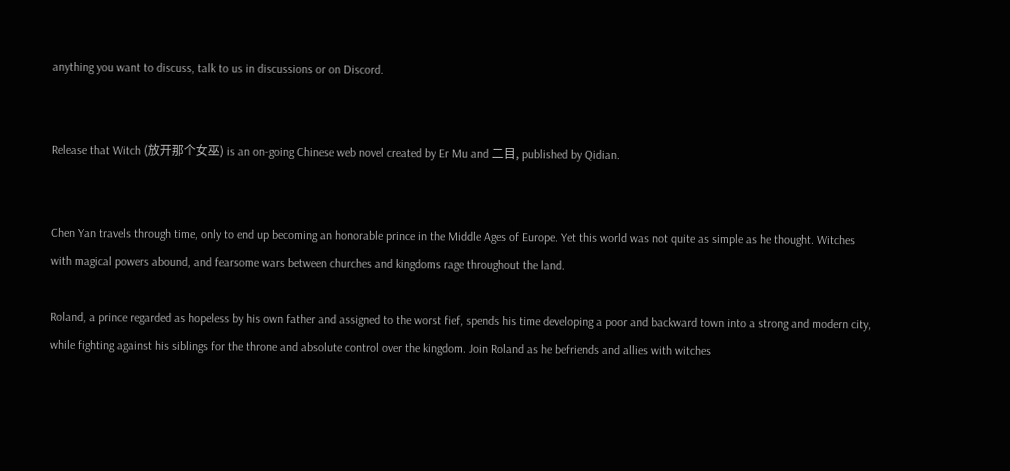anything you want to discuss, talk to us in discussions or on Discord.


Release that Witch (放开那个女巫) is an on-going Chinese web novel created by Er Mu and 二目, published by Qidian.


Chen Yan travels through time, only to end up becoming an honorable prince in the Middle Ages of Europe. Yet this world was not quite as simple as he thought. Witches with magical powers abound, and fearsome wars between churches and kingdoms rage throughout the land.

Roland, a prince regarded as hopeless by his own father and assigned to the worst fief, spends his time developing a poor and backward town into a strong and modern city, while fighting against his siblings for the throne and absolute control over the kingdom. Join Roland as he befriends and allies with witches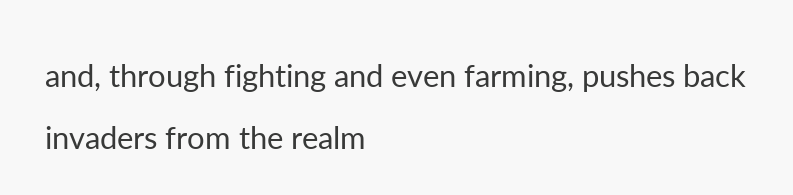and, through fighting and even farming, pushes back invaders from the realm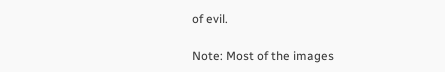of evil.

Note: Most of the images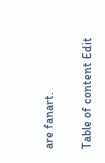are fanart.

Table of content Edit